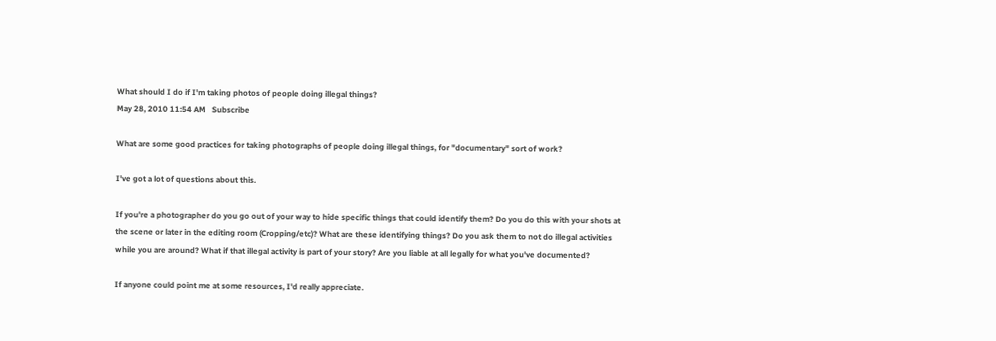What should I do if I'm taking photos of people doing illegal things?
May 28, 2010 11:54 AM   Subscribe

What are some good practices for taking photographs of people doing illegal things, for "documentary" sort of work?

I've got a lot of questions about this.

If you're a photographer do you go out of your way to hide specific things that could identify them? Do you do this with your shots at the scene or later in the editing room (Cropping/etc)? What are these identifying things? Do you ask them to not do illegal activities while you are around? What if that illegal activity is part of your story? Are you liable at all legally for what you've documented?

If anyone could point me at some resources, I'd really appreciate.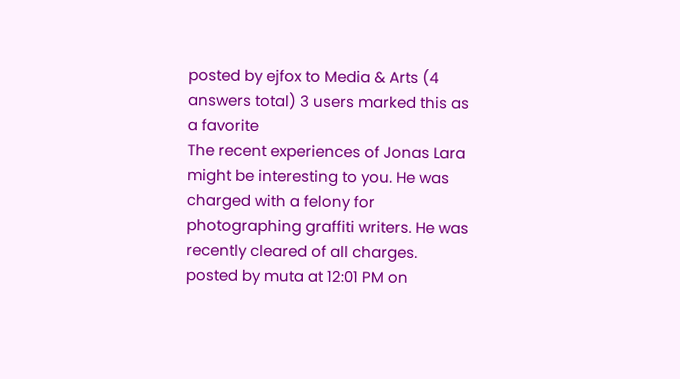posted by ejfox to Media & Arts (4 answers total) 3 users marked this as a favorite
The recent experiences of Jonas Lara might be interesting to you. He was charged with a felony for photographing graffiti writers. He was recently cleared of all charges.
posted by muta at 12:01 PM on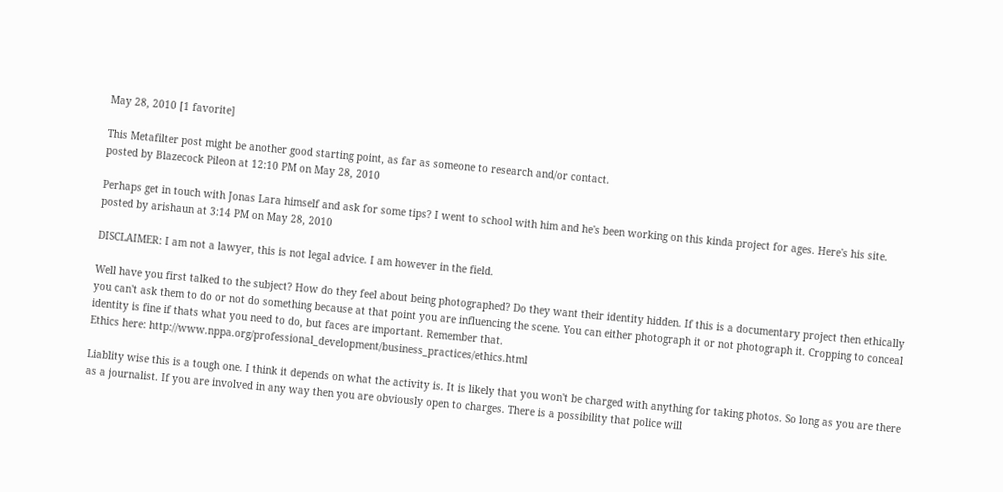May 28, 2010 [1 favorite]

This Metafilter post might be another good starting point, as far as someone to research and/or contact.
posted by Blazecock Pileon at 12:10 PM on May 28, 2010

Perhaps get in touch with Jonas Lara himself and ask for some tips? I went to school with him and he's been working on this kinda project for ages. Here's his site.
posted by arishaun at 3:14 PM on May 28, 2010

DISCLAIMER: I am not a lawyer, this is not legal advice. I am however in the field.

Well have you first talked to the subject? How do they feel about being photographed? Do they want their identity hidden. If this is a documentary project then ethically you can't ask them to do or not do something because at that point you are influencing the scene. You can either photograph it or not photograph it. Cropping to conceal identity is fine if thats what you need to do, but faces are important. Remember that.
Ethics here: http://www.nppa.org/professional_development/business_practices/ethics.html

Liablity wise this is a tough one. I think it depends on what the activity is. It is likely that you won't be charged with anything for taking photos. So long as you are there as a journalist. If you are involved in any way then you are obviously open to charges. There is a possibility that police will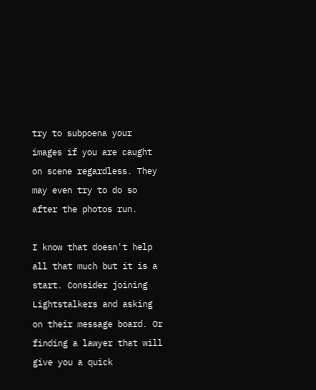try to subpoena your images if you are caught on scene regardless. They may even try to do so after the photos run.

I know that doesn't help all that much but it is a start. Consider joining Lightstalkers and asking on their message board. Or finding a lawyer that will give you a quick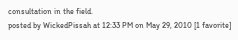consultation in the field.
posted by WickedPissah at 12:33 PM on May 29, 2010 [1 favorite]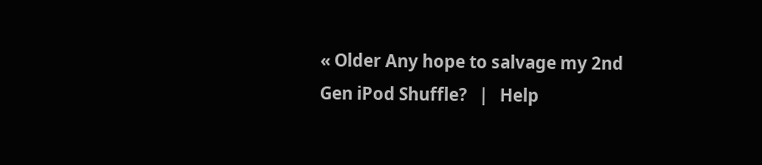« Older Any hope to salvage my 2nd Gen iPod Shuffle?   |   Help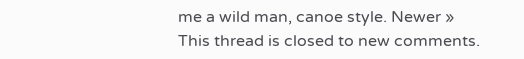me a wild man, canoe style. Newer »
This thread is closed to new comments.